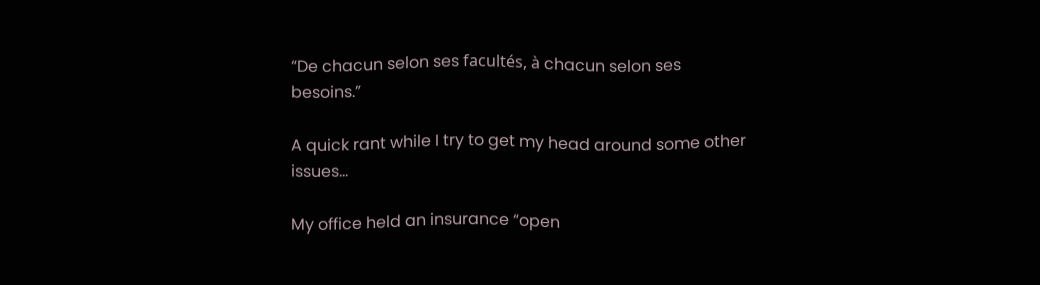“De chacun selon ses facultés, à chacun selon ses besoins.”

A quick rant while I try to get my head around some other issues…

My office held an insurance “open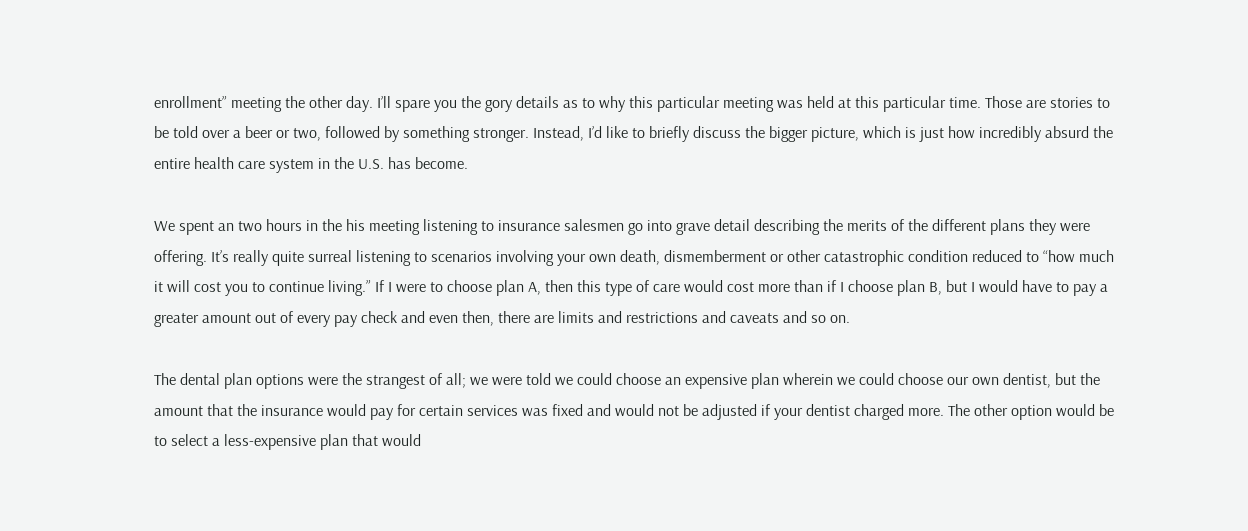enrollment” meeting the other day. I’ll spare you the gory details as to why this particular meeting was held at this particular time. Those are stories to be told over a beer or two, followed by something stronger. Instead, I’d like to briefly discuss the bigger picture, which is just how incredibly absurd the entire health care system in the U.S. has become.

We spent an two hours in the his meeting listening to insurance salesmen go into grave detail describing the merits of the different plans they were offering. It’s really quite surreal listening to scenarios involving your own death, dismemberment or other catastrophic condition reduced to “how much it will cost you to continue living.” If I were to choose plan A, then this type of care would cost more than if I choose plan B, but I would have to pay a greater amount out of every pay check and even then, there are limits and restrictions and caveats and so on.

The dental plan options were the strangest of all; we were told we could choose an expensive plan wherein we could choose our own dentist, but the amount that the insurance would pay for certain services was fixed and would not be adjusted if your dentist charged more. The other option would be to select a less-expensive plan that would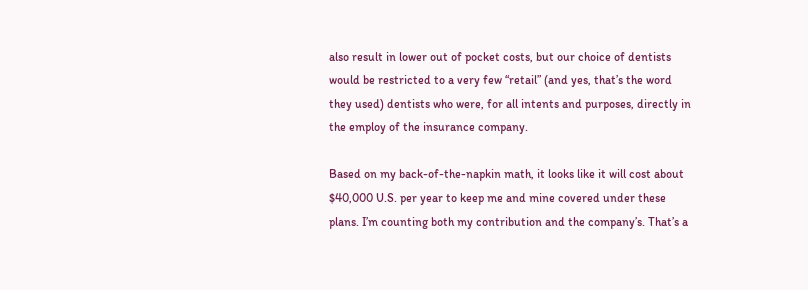also result in lower out of pocket costs, but our choice of dentists would be restricted to a very few “retail” (and yes, that’s the word they used) dentists who were, for all intents and purposes, directly in the employ of the insurance company.

Based on my back-of-the-napkin math, it looks like it will cost about $40,000 U.S. per year to keep me and mine covered under these plans. I’m counting both my contribution and the company’s. That’s a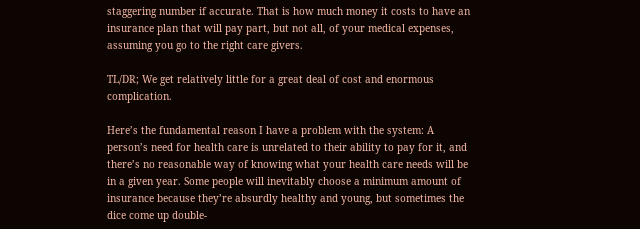staggering number if accurate. That is how much money it costs to have an insurance plan that will pay part, but not all, of your medical expenses, assuming you go to the right care givers.

TL/DR; We get relatively little for a great deal of cost and enormous complication.

Here’s the fundamental reason I have a problem with the system: A person’s need for health care is unrelated to their ability to pay for it, and there’s no reasonable way of knowing what your health care needs will be in a given year. Some people will inevitably choose a minimum amount of insurance because they’re absurdly healthy and young, but sometimes the dice come up double-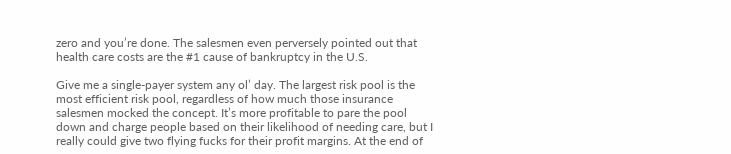zero and you’re done. The salesmen even perversely pointed out that health care costs are the #1 cause of bankruptcy in the U.S.

Give me a single-payer system any ol’ day. The largest risk pool is the most efficient risk pool, regardless of how much those insurance salesmen mocked the concept. It’s more profitable to pare the pool down and charge people based on their likelihood of needing care, but I really could give two flying fucks for their profit margins. At the end of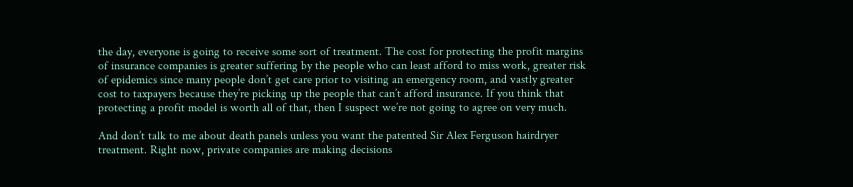the day, everyone is going to receive some sort of treatment. The cost for protecting the profit margins of insurance companies is greater suffering by the people who can least afford to miss work, greater risk of epidemics since many people don’t get care prior to visiting an emergency room, and vastly greater cost to taxpayers because they’re picking up the people that can’t afford insurance. If you think that protecting a profit model is worth all of that, then I suspect we’re not going to agree on very much.

And don’t talk to me about death panels unless you want the patented Sir Alex Ferguson hairdryer treatment. Right now, private companies are making decisions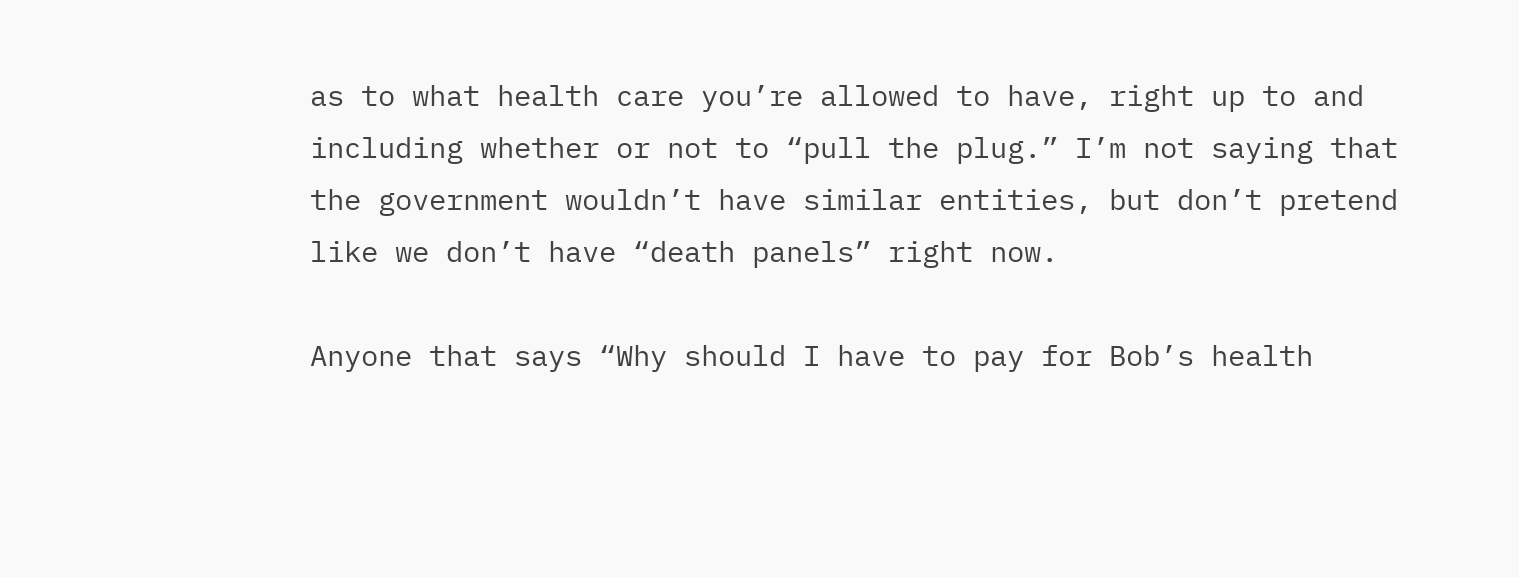as to what health care you’re allowed to have, right up to and including whether or not to “pull the plug.” I’m not saying that the government wouldn’t have similar entities, but don’t pretend like we don’t have “death panels” right now.

Anyone that says “Why should I have to pay for Bob’s health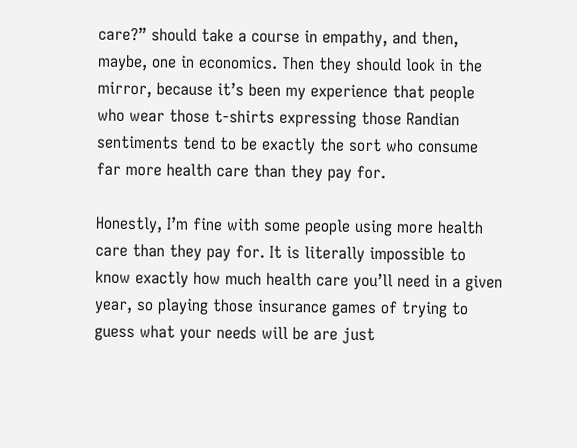care?” should take a course in empathy, and then, maybe, one in economics. Then they should look in the mirror, because it’s been my experience that people who wear those t-shirts expressing those Randian sentiments tend to be exactly the sort who consume far more health care than they pay for.

Honestly, I’m fine with some people using more health care than they pay for. It is literally impossible to know exactly how much health care you’ll need in a given year, so playing those insurance games of trying to guess what your needs will be are just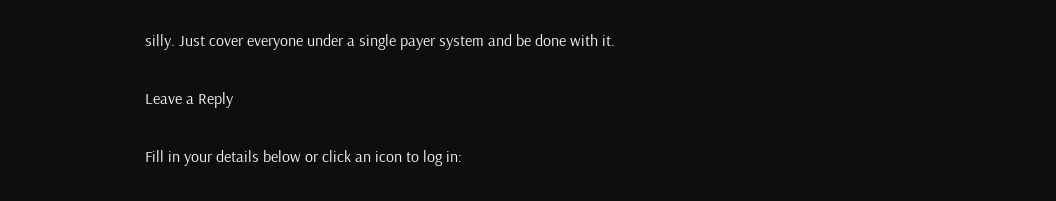silly. Just cover everyone under a single payer system and be done with it.

Leave a Reply

Fill in your details below or click an icon to log in: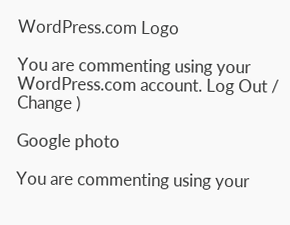WordPress.com Logo

You are commenting using your WordPress.com account. Log Out /  Change )

Google photo

You are commenting using your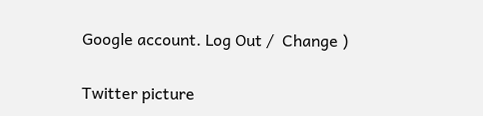Google account. Log Out /  Change )

Twitter picture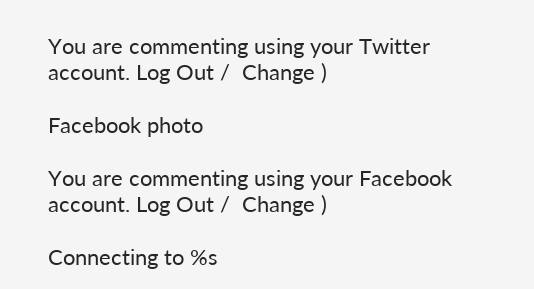You are commenting using your Twitter account. Log Out /  Change )

Facebook photo

You are commenting using your Facebook account. Log Out /  Change )

Connecting to %s